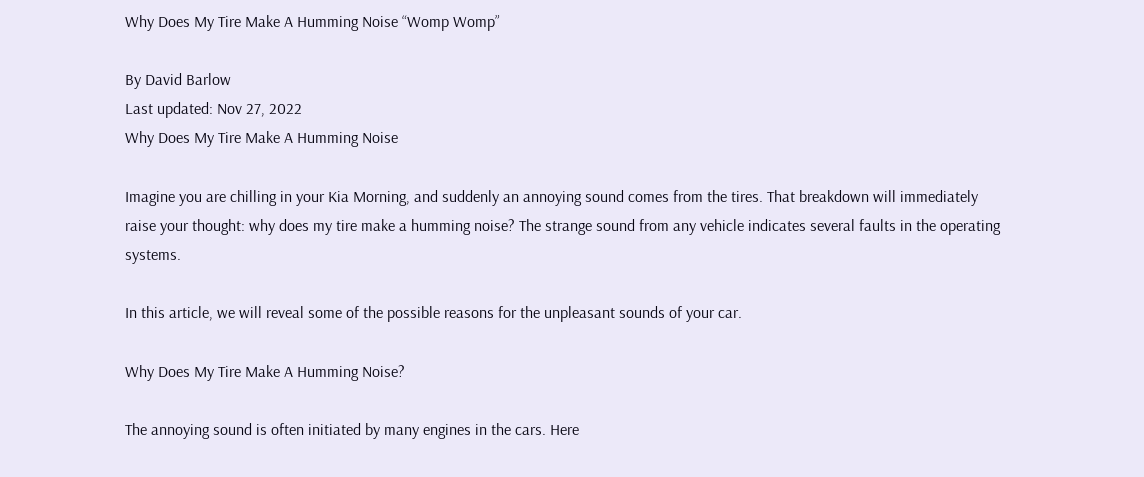Why Does My Tire Make A Humming Noise “Womp Womp”

By David Barlow
Last updated: Nov 27, 2022
Why Does My Tire Make A Humming Noise

Imagine you are chilling in your Kia Morning, and suddenly an annoying sound comes from the tires. That breakdown will immediately raise your thought: why does my tire make a humming noise? The strange sound from any vehicle indicates several faults in the operating systems.

In this article, we will reveal some of the possible reasons for the unpleasant sounds of your car.

Why Does My Tire Make A Humming Noise?

The annoying sound is often initiated by many engines in the cars. Here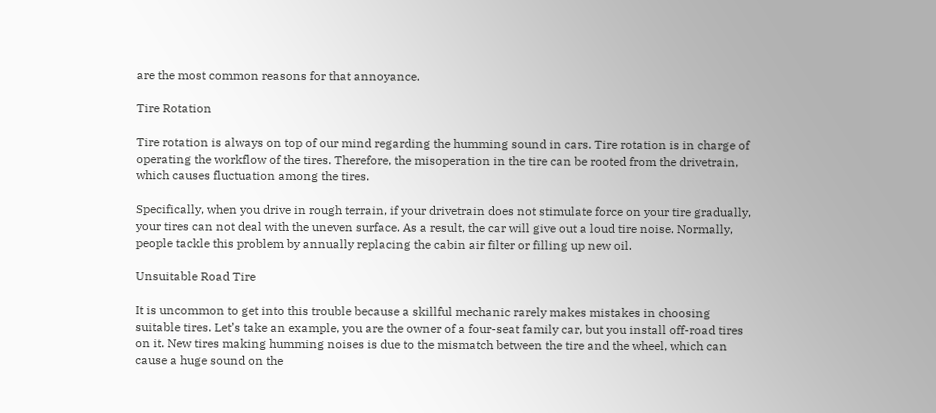are the most common reasons for that annoyance.

Tire Rotation

Tire rotation is always on top of our mind regarding the humming sound in cars. Tire rotation is in charge of operating the workflow of the tires. Therefore, the misoperation in the tire can be rooted from the drivetrain, which causes fluctuation among the tires.

Specifically, when you drive in rough terrain, if your drivetrain does not stimulate force on your tire gradually, your tires can not deal with the uneven surface. As a result, the car will give out a loud tire noise. Normally, people tackle this problem by annually replacing the cabin air filter or filling up new oil.

Unsuitable Road Tire

It is uncommon to get into this trouble because a skillful mechanic rarely makes mistakes in choosing suitable tires. Let’s take an example, you are the owner of a four-seat family car, but you install off-road tires on it. New tires making humming noises is due to the mismatch between the tire and the wheel, which can cause a huge sound on the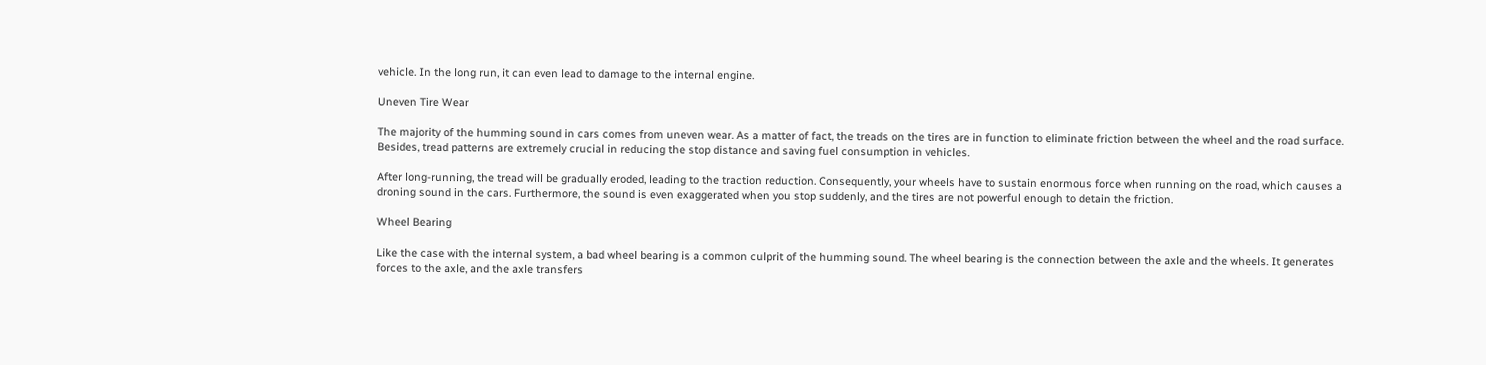vehicle. In the long run, it can even lead to damage to the internal engine.

Uneven Tire Wear

The majority of the humming sound in cars comes from uneven wear. As a matter of fact, the treads on the tires are in function to eliminate friction between the wheel and the road surface. Besides, tread patterns are extremely crucial in reducing the stop distance and saving fuel consumption in vehicles.

After long-running, the tread will be gradually eroded, leading to the traction reduction. Consequently, your wheels have to sustain enormous force when running on the road, which causes a droning sound in the cars. Furthermore, the sound is even exaggerated when you stop suddenly, and the tires are not powerful enough to detain the friction.

Wheel Bearing

Like the case with the internal system, a bad wheel bearing is a common culprit of the humming sound. The wheel bearing is the connection between the axle and the wheels. It generates forces to the axle, and the axle transfers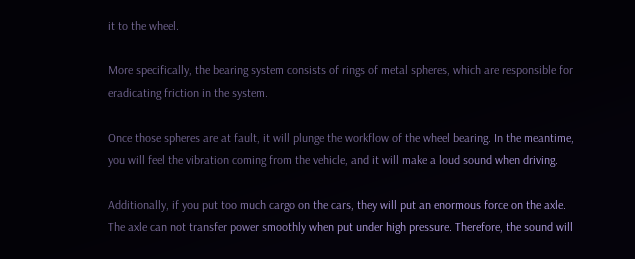it to the wheel.

More specifically, the bearing system consists of rings of metal spheres, which are responsible for eradicating friction in the system.

Once those spheres are at fault, it will plunge the workflow of the wheel bearing. In the meantime, you will feel the vibration coming from the vehicle, and it will make a loud sound when driving.

Additionally, if you put too much cargo on the cars, they will put an enormous force on the axle. The axle can not transfer power smoothly when put under high pressure. Therefore, the sound will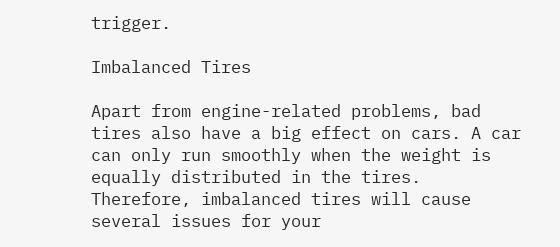trigger.

Imbalanced Tires

Apart from engine-related problems, bad tires also have a big effect on cars. A car can only run smoothly when the weight is equally distributed in the tires. Therefore, imbalanced tires will cause several issues for your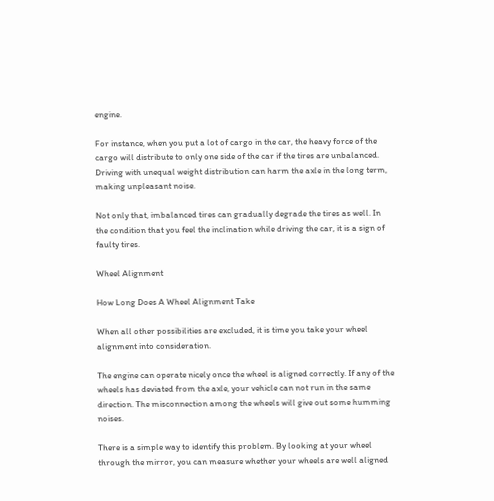engine.

For instance, when you put a lot of cargo in the car, the heavy force of the cargo will distribute to only one side of the car if the tires are unbalanced. Driving with unequal weight distribution can harm the axle in the long term, making unpleasant noise.

Not only that, imbalanced tires can gradually degrade the tires as well. In the condition that you feel the inclination while driving the car, it is a sign of faulty tires.

Wheel Alignment

How Long Does A Wheel Alignment Take

When all other possibilities are excluded, it is time you take your wheel alignment into consideration.

The engine can operate nicely once the wheel is aligned correctly. If any of the wheels has deviated from the axle, your vehicle can not run in the same direction. The misconnection among the wheels will give out some humming noises.

There is a simple way to identify this problem. By looking at your wheel through the mirror, you can measure whether your wheels are well aligned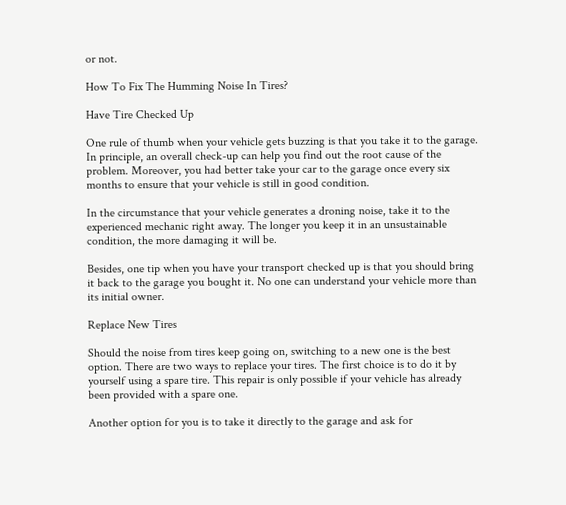or not.

How To Fix The Humming Noise In Tires?

Have Tire Checked Up

One rule of thumb when your vehicle gets buzzing is that you take it to the garage. In principle, an overall check-up can help you find out the root cause of the problem. Moreover, you had better take your car to the garage once every six months to ensure that your vehicle is still in good condition.

In the circumstance that your vehicle generates a droning noise, take it to the experienced mechanic right away. The longer you keep it in an unsustainable condition, the more damaging it will be.

Besides, one tip when you have your transport checked up is that you should bring it back to the garage you bought it. No one can understand your vehicle more than its initial owner.

Replace New Tires

Should the noise from tires keep going on, switching to a new one is the best option. There are two ways to replace your tires. The first choice is to do it by yourself using a spare tire. This repair is only possible if your vehicle has already been provided with a spare one.

Another option for you is to take it directly to the garage and ask for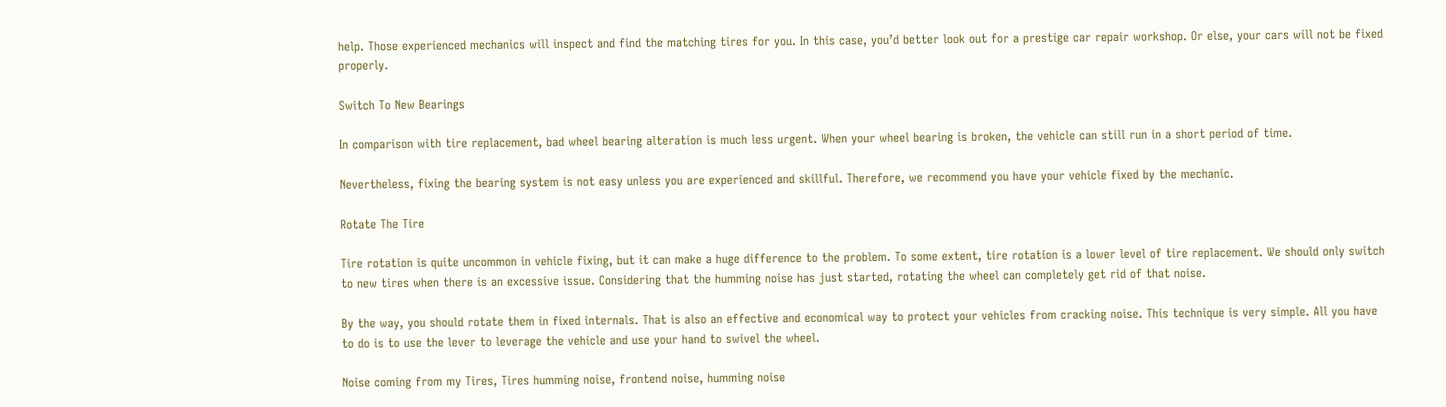help. Those experienced mechanics will inspect and find the matching tires for you. In this case, you’d better look out for a prestige car repair workshop. Or else, your cars will not be fixed properly.

Switch To New Bearings

In comparison with tire replacement, bad wheel bearing alteration is much less urgent. When your wheel bearing is broken, the vehicle can still run in a short period of time.

Nevertheless, fixing the bearing system is not easy unless you are experienced and skillful. Therefore, we recommend you have your vehicle fixed by the mechanic.

Rotate The Tire

Tire rotation is quite uncommon in vehicle fixing, but it can make a huge difference to the problem. To some extent, tire rotation is a lower level of tire replacement. We should only switch to new tires when there is an excessive issue. Considering that the humming noise has just started, rotating the wheel can completely get rid of that noise.

By the way, you should rotate them in fixed internals. That is also an effective and economical way to protect your vehicles from cracking noise. This technique is very simple. All you have to do is to use the lever to leverage the vehicle and use your hand to swivel the wheel.

Noise coming from my Tires, Tires humming noise, frontend noise, humming noise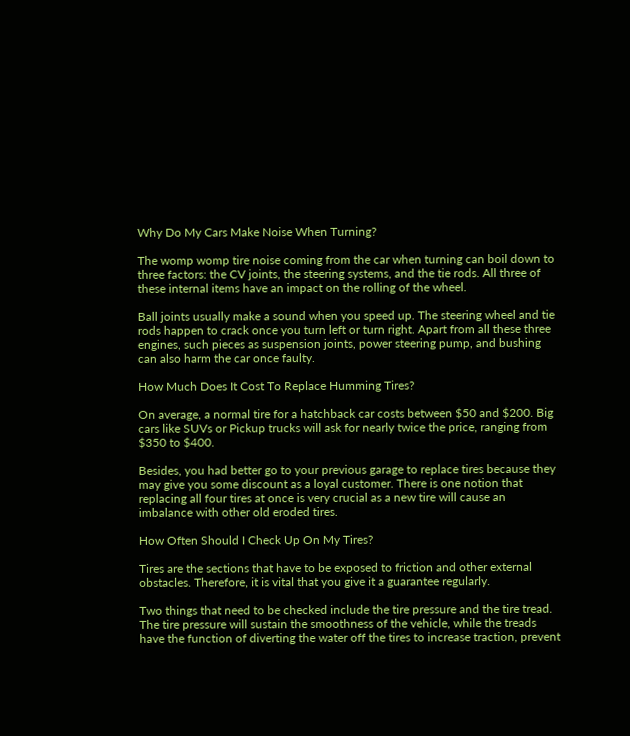Why Do My Cars Make Noise When Turning?

The womp womp tire noise coming from the car when turning can boil down to three factors: the CV joints, the steering systems, and the tie rods. All three of these internal items have an impact on the rolling of the wheel.

Ball joints usually make a sound when you speed up. The steering wheel and tie rods happen to crack once you turn left or turn right. Apart from all these three engines, such pieces as suspension joints, power steering pump, and bushing can also harm the car once faulty.

How Much Does It Cost To Replace Humming Tires?

On average, a normal tire for a hatchback car costs between $50 and $200. Big cars like SUVs or Pickup trucks will ask for nearly twice the price, ranging from $350 to $400.

Besides, you had better go to your previous garage to replace tires because they may give you some discount as a loyal customer. There is one notion that replacing all four tires at once is very crucial as a new tire will cause an imbalance with other old eroded tires.

How Often Should I Check Up On My Tires?

Tires are the sections that have to be exposed to friction and other external obstacles. Therefore, it is vital that you give it a guarantee regularly.

Two things that need to be checked include the tire pressure and the tire tread. The tire pressure will sustain the smoothness of the vehicle, while the treads have the function of diverting the water off the tires to increase traction, prevent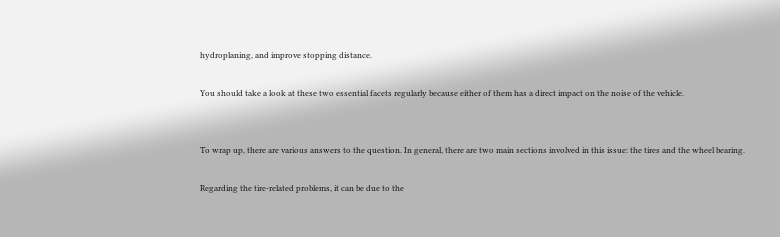hydroplaning, and improve stopping distance.

You should take a look at these two essential facets regularly because either of them has a direct impact on the noise of the vehicle.


To wrap up, there are various answers to the question. In general, there are two main sections involved in this issue: the tires and the wheel bearing.

Regarding the tire-related problems, it can be due to the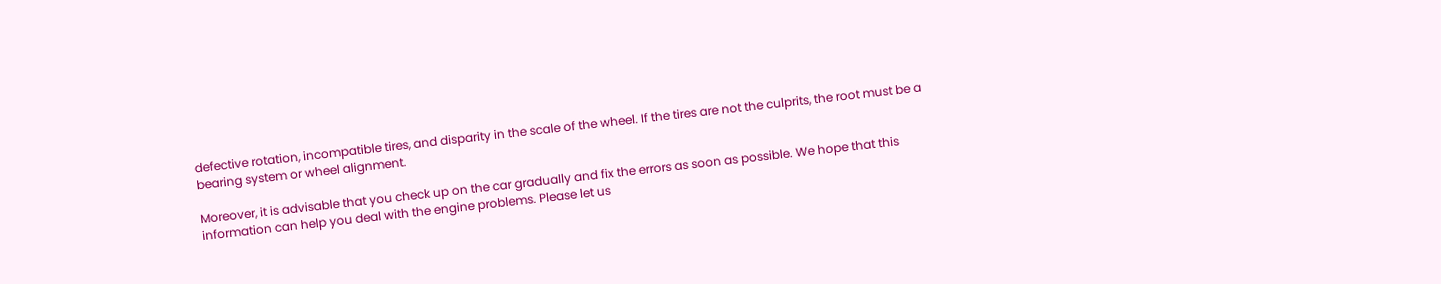defective rotation, incompatible tires, and disparity in the scale of the wheel. If the tires are not the culprits, the root must be a bearing system or wheel alignment.

Moreover, it is advisable that you check up on the car gradually and fix the errors as soon as possible. We hope that this information can help you deal with the engine problems. Please let us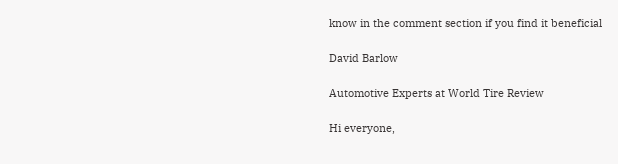know in the comment section if you find it beneficial

David Barlow

Automotive Experts at World Tire Review

Hi everyone,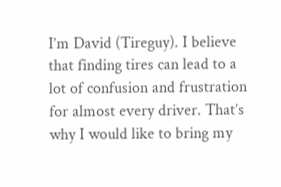I’m David (Tireguy). I believe that finding tires can lead to a lot of confusion and frustration for almost every driver. That’s why I would like to bring my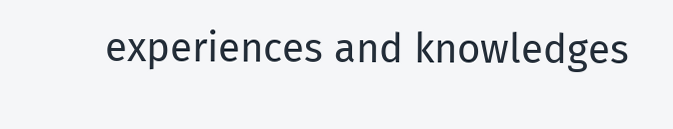experiences and knowledges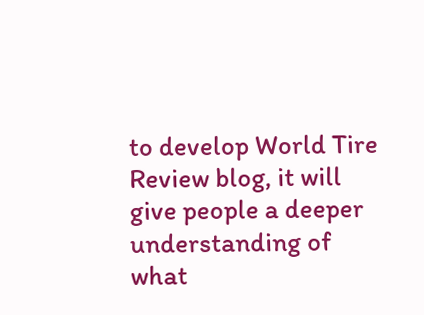to develop World Tire Review blog, it will give people a deeper understanding of what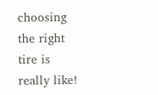choosing the right tire is really like!